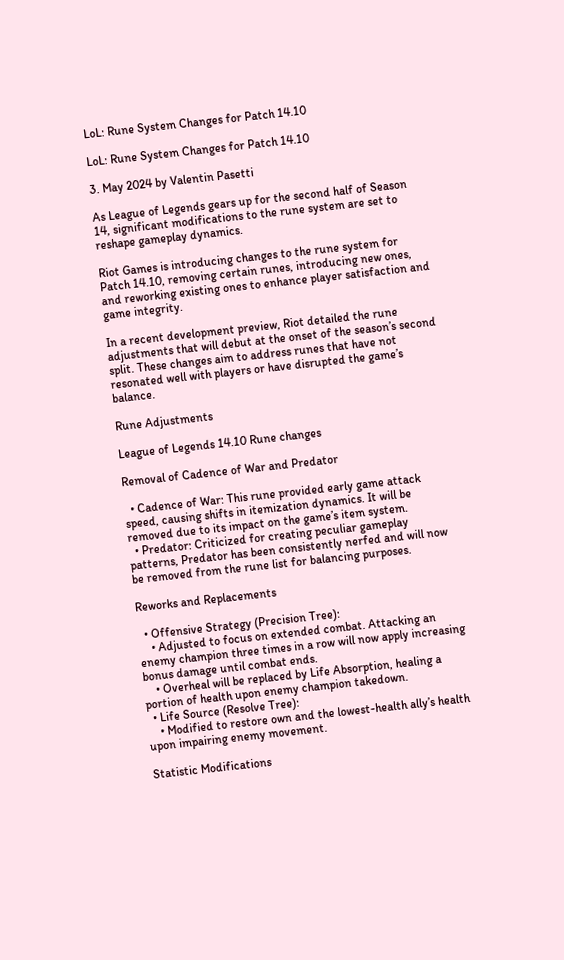LoL: Rune System Changes for Patch 14.10

LoL: Rune System Changes for Patch 14.10

3. May 2024 by Valentin Pasetti

As League of Legends gears up for the second half of Season 14, significant modifications to the rune system are set to reshape gameplay dynamics.

Riot Games is introducing changes to the rune system for Patch 14.10, removing certain runes, introducing new ones, and reworking existing ones to enhance player satisfaction and game integrity.

In a recent development preview, Riot detailed the rune adjustments that will debut at the onset of the season’s second split. These changes aim to address runes that have not resonated well with players or have disrupted the game’s balance.

Rune Adjustments

League of Legends 14.10 Rune changes

Removal of Cadence of War and Predator

  • Cadence of War: This rune provided early game attack speed, causing shifts in itemization dynamics. It will be removed due to its impact on the game’s item system.
  • Predator: Criticized for creating peculiar gameplay patterns, Predator has been consistently nerfed and will now be removed from the rune list for balancing purposes.

Reworks and Replacements

  • Offensive Strategy (Precision Tree):
    • Adjusted to focus on extended combat. Attacking an enemy champion three times in a row will now apply increasing bonus damage until combat ends.
    • Overheal will be replaced by Life Absorption, healing a portion of health upon enemy champion takedown.
  • Life Source (Resolve Tree):
    • Modified to restore own and the lowest-health ally’s health upon impairing enemy movement.

Statistic Modifications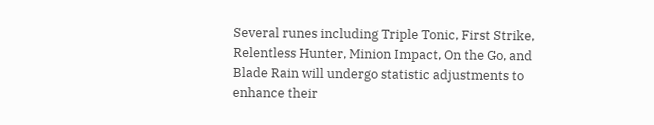Several runes including Triple Tonic, First Strike, Relentless Hunter, Minion Impact, On the Go, and Blade Rain will undergo statistic adjustments to enhance their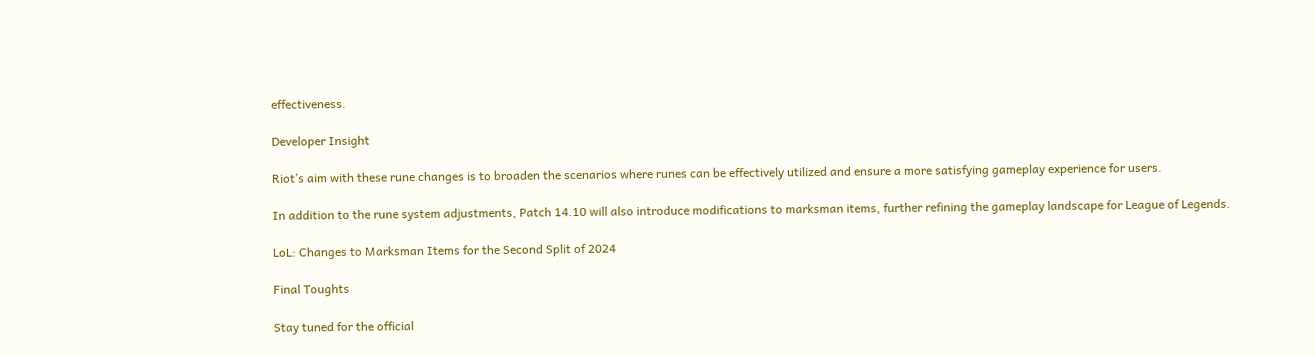effectiveness.

Developer Insight

Riot’s aim with these rune changes is to broaden the scenarios where runes can be effectively utilized and ensure a more satisfying gameplay experience for users.

In addition to the rune system adjustments, Patch 14.10 will also introduce modifications to marksman items, further refining the gameplay landscape for League of Legends.

LoL: Changes to Marksman Items for the Second Split of 2024

Final Toughts

Stay tuned for the official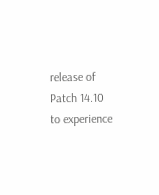release of Patch 14.10 to experience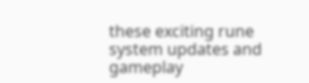these exciting rune system updates and gameplay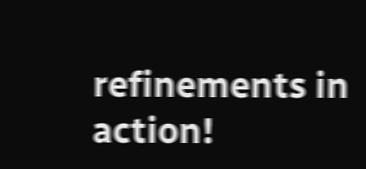refinements in action!